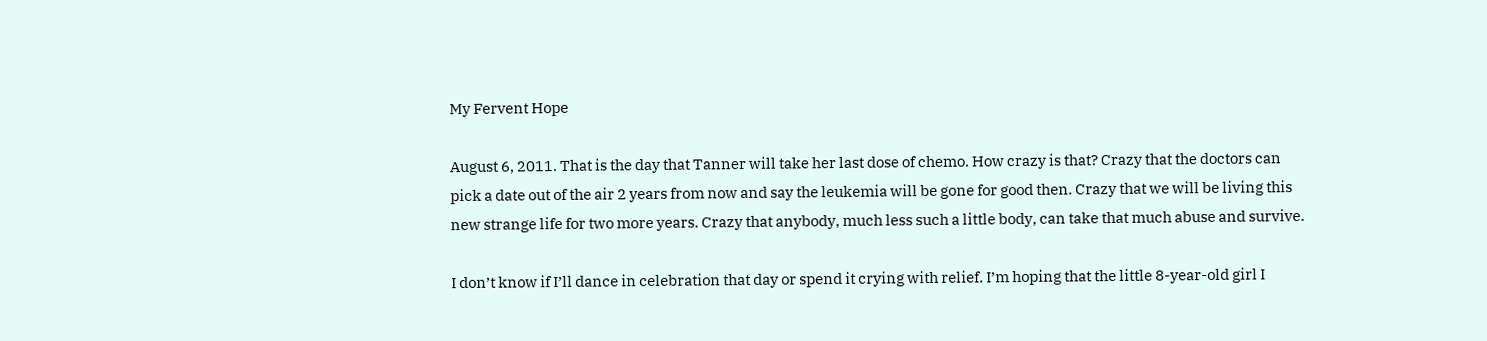My Fervent Hope

August 6, 2011. That is the day that Tanner will take her last dose of chemo. How crazy is that? Crazy that the doctors can pick a date out of the air 2 years from now and say the leukemia will be gone for good then. Crazy that we will be living this new strange life for two more years. Crazy that anybody, much less such a little body, can take that much abuse and survive.

I don’t know if I’ll dance in celebration that day or spend it crying with relief. I’m hoping that the little 8-year-old girl I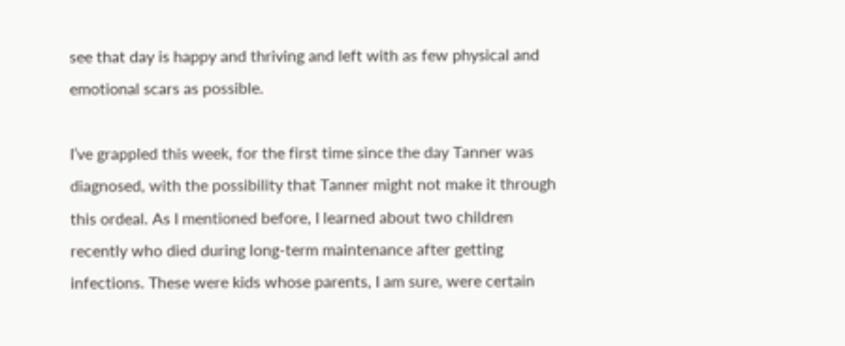see that day is happy and thriving and left with as few physical and emotional scars as possible.

I’ve grappled this week, for the first time since the day Tanner was diagnosed, with the possibility that Tanner might not make it through this ordeal. As I mentioned before, I learned about two children recently who died during long-term maintenance after getting infections. These were kids whose parents, I am sure, were certain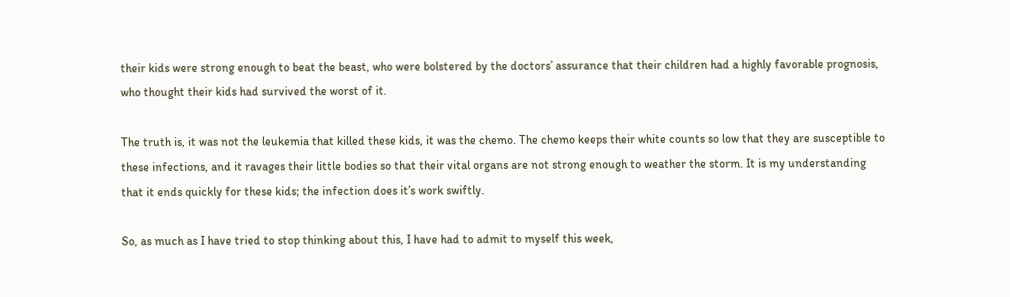their kids were strong enough to beat the beast, who were bolstered by the doctors’ assurance that their children had a highly favorable prognosis, who thought their kids had survived the worst of it.

The truth is, it was not the leukemia that killed these kids, it was the chemo. The chemo keeps their white counts so low that they are susceptible to these infections, and it ravages their little bodies so that their vital organs are not strong enough to weather the storm. It is my understanding that it ends quickly for these kids; the infection does it’s work swiftly.

So, as much as I have tried to stop thinking about this, I have had to admit to myself this week,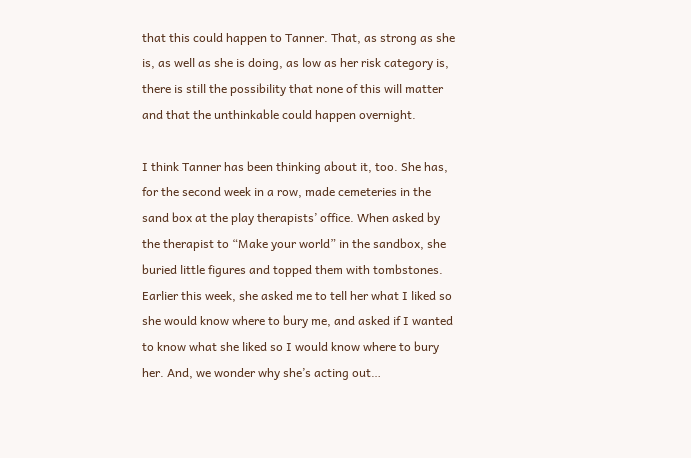that this could happen to Tanner. That, as strong as she is, as well as she is doing, as low as her risk category is, there is still the possibility that none of this will matter and that the unthinkable could happen overnight.

I think Tanner has been thinking about it, too. She has, for the second week in a row, made cemeteries in the sand box at the play therapists’ office. When asked by the therapist to “Make your world” in the sandbox, she buried little figures and topped them with tombstones. Earlier this week, she asked me to tell her what I liked so she would know where to bury me, and asked if I wanted to know what she liked so I would know where to bury her. And, we wonder why she’s acting out…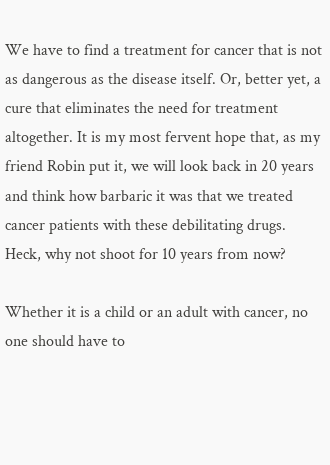We have to find a treatment for cancer that is not as dangerous as the disease itself. Or, better yet, a cure that eliminates the need for treatment altogether. It is my most fervent hope that, as my friend Robin put it, we will look back in 20 years and think how barbaric it was that we treated cancer patients with these debilitating drugs. Heck, why not shoot for 10 years from now?

Whether it is a child or an adult with cancer, no one should have to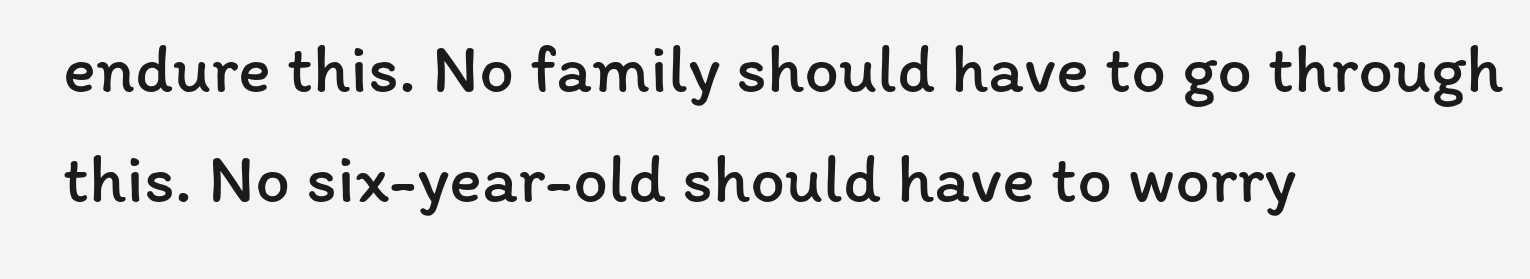endure this. No family should have to go through this. No six-year-old should have to worry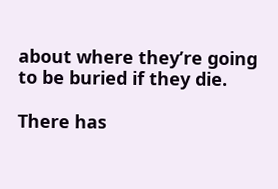about where they’re going to be buried if they die.

There has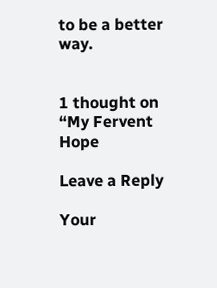to be a better way.


1 thought on “My Fervent Hope

Leave a Reply

Your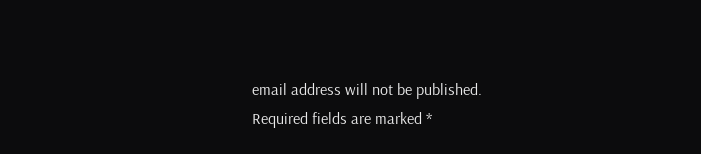email address will not be published. Required fields are marked *